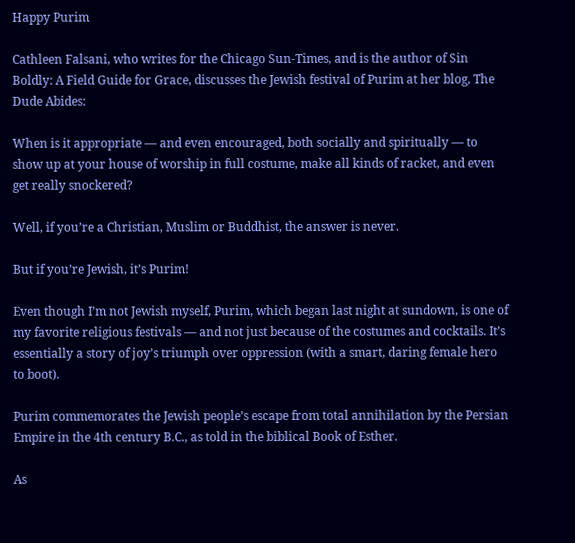Happy Purim

Cathleen Falsani, who writes for the Chicago Sun-Times, and is the author of Sin Boldly: A Field Guide for Grace, discusses the Jewish festival of Purim at her blog, The Dude Abides:

When is it appropriate — and even encouraged, both socially and spiritually — to show up at your house of worship in full costume, make all kinds of racket, and even get really snockered?

Well, if you’re a Christian, Muslim or Buddhist, the answer is never.

But if you’re Jewish, it’s Purim!

Even though I’m not Jewish myself, Purim, which began last night at sundown, is one of my favorite religious festivals — and not just because of the costumes and cocktails. It’s essentially a story of joy’s triumph over oppression (with a smart, daring female hero to boot).

Purim commemorates the Jewish people’s escape from total annihilation by the Persian Empire in the 4th century B.C., as told in the biblical Book of Esther.

As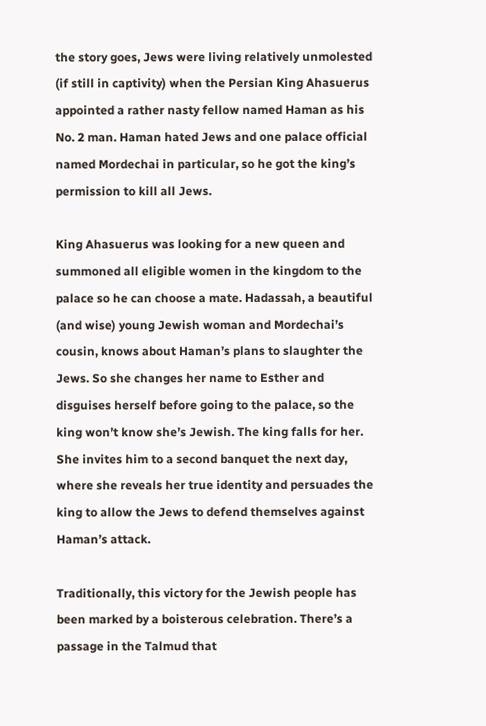the story goes, Jews were living relatively unmolested (if still in captivity) when the Persian King Ahasuerus appointed a rather nasty fellow named Haman as his No. 2 man. Haman hated Jews and one palace official named Mordechai in particular, so he got the king’s permission to kill all Jews.

King Ahasuerus was looking for a new queen and summoned all eligible women in the kingdom to the palace so he can choose a mate. Hadassah, a beautiful (and wise) young Jewish woman and Mordechai’s cousin, knows about Haman’s plans to slaughter the Jews. So she changes her name to Esther and disguises herself before going to the palace, so the king won’t know she’s Jewish. The king falls for her. She invites him to a second banquet the next day, where she reveals her true identity and persuades the king to allow the Jews to defend themselves against Haman’s attack.

Traditionally, this victory for the Jewish people has been marked by a boisterous celebration. There’s a passage in the Talmud that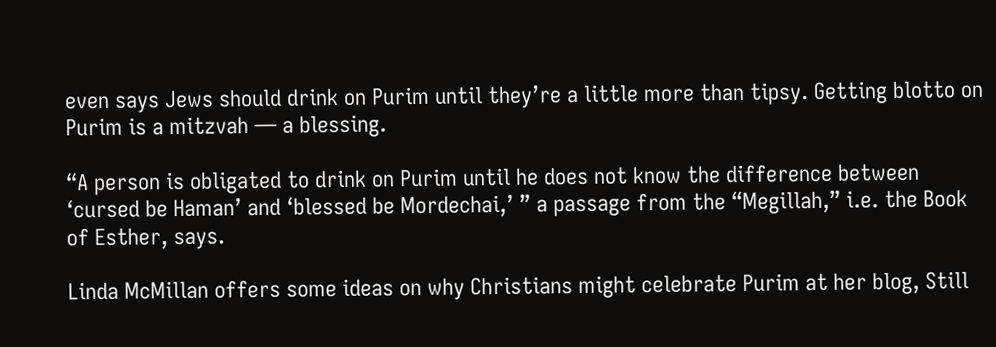even says Jews should drink on Purim until they’re a little more than tipsy. Getting blotto on Purim is a mitzvah — a blessing.

“A person is obligated to drink on Purim until he does not know the difference between ‘cursed be Haman’ and ‘blessed be Mordechai,’ ” a passage from the “Megillah,” i.e. the Book of Esther, says.

Linda McMillan offers some ideas on why Christians might celebrate Purim at her blog, Still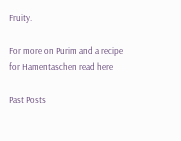Fruity.

For more on Purim and a recipe for Hamentaschen read here

Past Posts